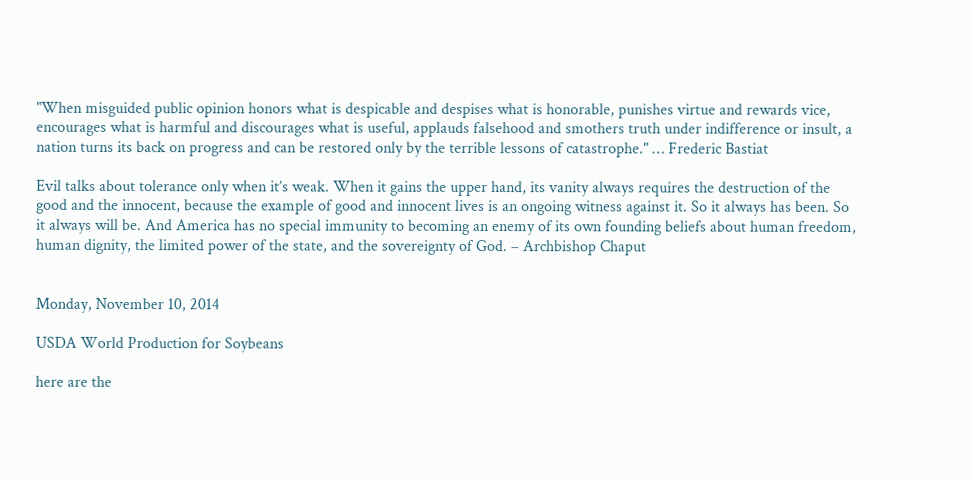"When misguided public opinion honors what is despicable and despises what is honorable, punishes virtue and rewards vice, encourages what is harmful and discourages what is useful, applauds falsehood and smothers truth under indifference or insult, a nation turns its back on progress and can be restored only by the terrible lessons of catastrophe." … Frederic Bastiat

Evil talks about tolerance only when it’s weak. When it gains the upper hand, its vanity always requires the destruction of the good and the innocent, because the example of good and innocent lives is an ongoing witness against it. So it always has been. So it always will be. And America has no special immunity to becoming an enemy of its own founding beliefs about human freedom, human dignity, the limited power of the state, and the sovereignty of God. – Archbishop Chaput


Monday, November 10, 2014

USDA World Production for Soybeans

here are the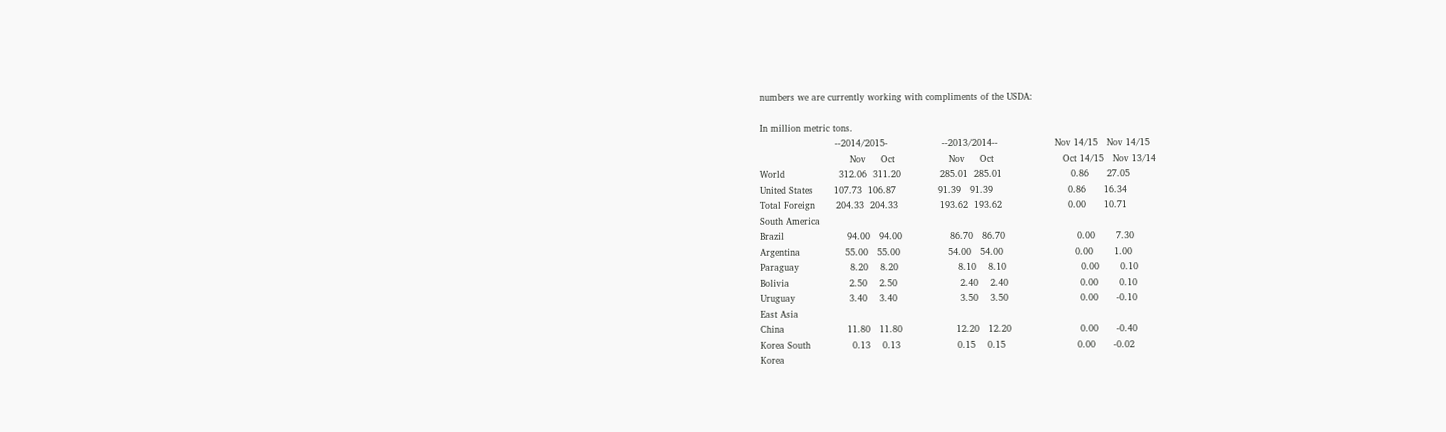numbers we are currently working with compliments of the USDA:

In million metric tons.
                         --2014/2015-                  --2013/2014--                   Nov 14/15   Nov 14/15
                              Nov     Oct                  Nov     Oct                       Oct 14/15   Nov 13/14
World                  312.06  311.20             285.01  285.01                       0.86      27.05
United States       107.73  106.87              91.39   91.39                         0.86      16.34
Total Foreign       204.33  204.33              193.62  193.62                      0.00      10.71
South America
Brazil                     94.00   94.00                86.70   86.70                        0.00       7.30
Argentina               55.00   55.00                54.00   54.00                        0.00       1.00
Paraguay                 8.20    8.20                    8.10    8.10                         0.00       0.10
Bolivia                    2.50    2.50                     2.40    2.40                        0.00       0.10
Uruguay                  3.40    3.40                     3.50    3.50                        0.00      -0.10
East Asia
China                     11.80   11.80                  12.20   12.20                       0.00      -0.40
Korea South              0.13    0.13                   0.15    0.15                        0.00      -0.02
Korea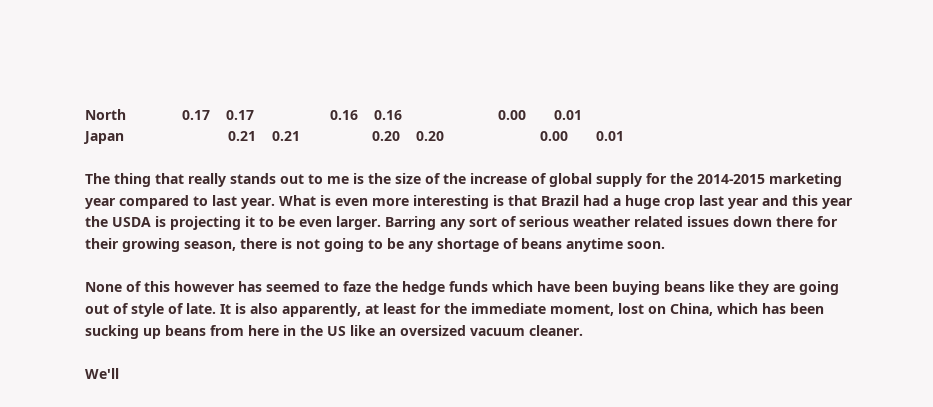North              0.17    0.17                   0.16    0.16                        0.00       0.01
Japan                          0.21    0.21                  0.20    0.20                        0.00       0.01

The thing that really stands out to me is the size of the increase of global supply for the 2014-2015 marketing year compared to last year. What is even more interesting is that Brazil had a huge crop last year and this year the USDA is projecting it to be even larger. Barring any sort of serious weather related issues down there for their growing season, there is not going to be any shortage of beans anytime soon.

None of this however has seemed to faze the hedge funds which have been buying beans like they are going out of style of late. It is also apparently, at least for the immediate moment, lost on China, which has been sucking up beans from here in the US like an oversized vacuum cleaner.

We'll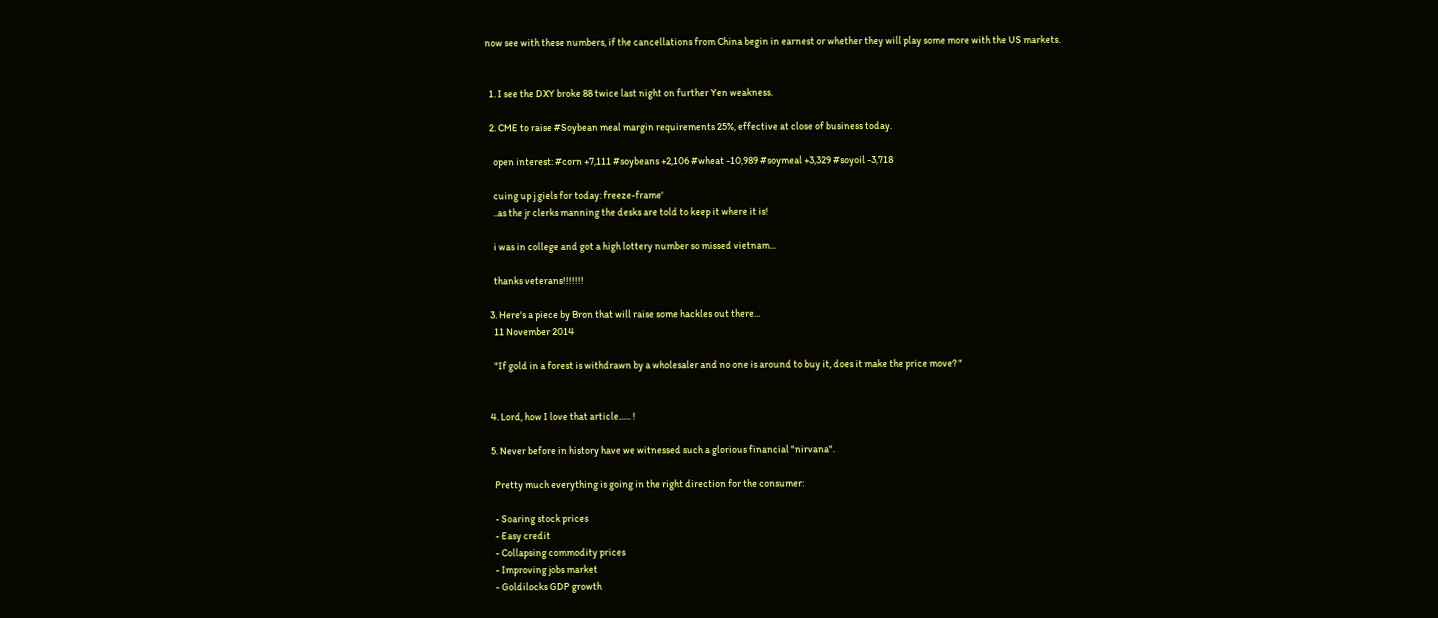now see with these numbers, if the cancellations from China begin in earnest or whether they will play some more with the US markets.


  1. I see the DXY broke 88 twice last night on further Yen weakness.

  2. CME to raise #Soybean meal margin requirements 25%, effective at close of business today.

    open interest: #corn +7,111 #soybeans +2,106 #wheat -10,989 #soymeal +3,329 #soyoil -3,718

    cuing up j giels for today: freeze-frame'
    ..as the jr clerks manning the desks are told to keep it where it is!

    i was in college and got a high lottery number so missed vietnam...

    thanks veterans!!!!!!!

  3. Here's a piece by Bron that will raise some hackles out there...
    11 November 2014

    "If gold in a forest is withdrawn by a wholesaler and no one is around to buy it, does it make the price move? "


  4. Lord, how I love that article...... !

  5. Never before in history have we witnessed such a glorious financial "nirvana".

    Pretty much everything is going in the right direction for the consumer:

    - Soaring stock prices
    - Easy credit
    - Collapsing commodity prices
    - Improving jobs market
    - Goldilocks GDP growth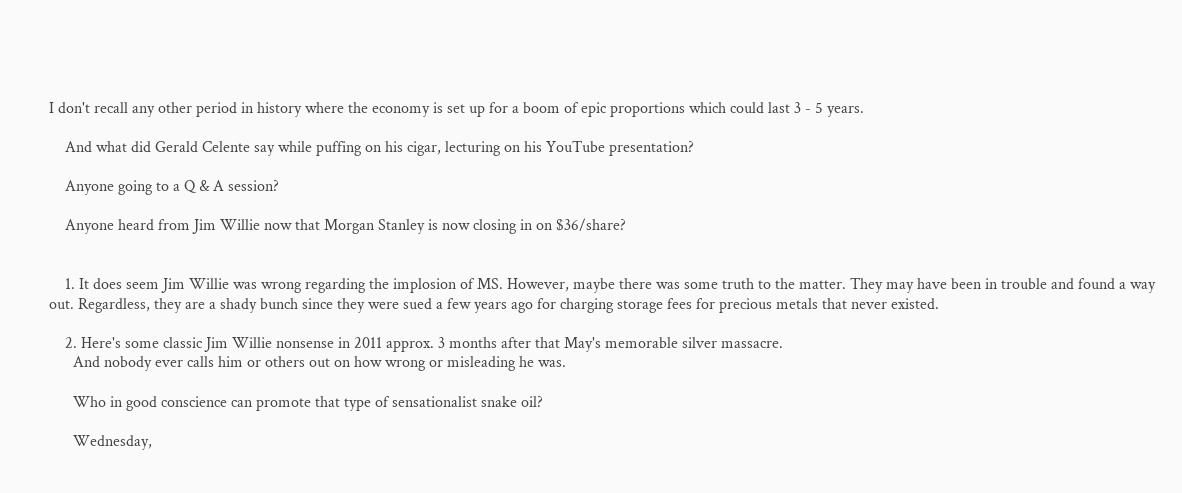I don't recall any other period in history where the economy is set up for a boom of epic proportions which could last 3 - 5 years.

    And what did Gerald Celente say while puffing on his cigar, lecturing on his YouTube presentation?

    Anyone going to a Q & A session?

    Anyone heard from Jim Willie now that Morgan Stanley is now closing in on $36/share?


    1. It does seem Jim Willie was wrong regarding the implosion of MS. However, maybe there was some truth to the matter. They may have been in trouble and found a way out. Regardless, they are a shady bunch since they were sued a few years ago for charging storage fees for precious metals that never existed.

    2. Here's some classic Jim Willie nonsense in 2011 approx. 3 months after that May's memorable silver massacre.
      And nobody ever calls him or others out on how wrong or misleading he was.

      Who in good conscience can promote that type of sensationalist snake oil?

      Wednesday,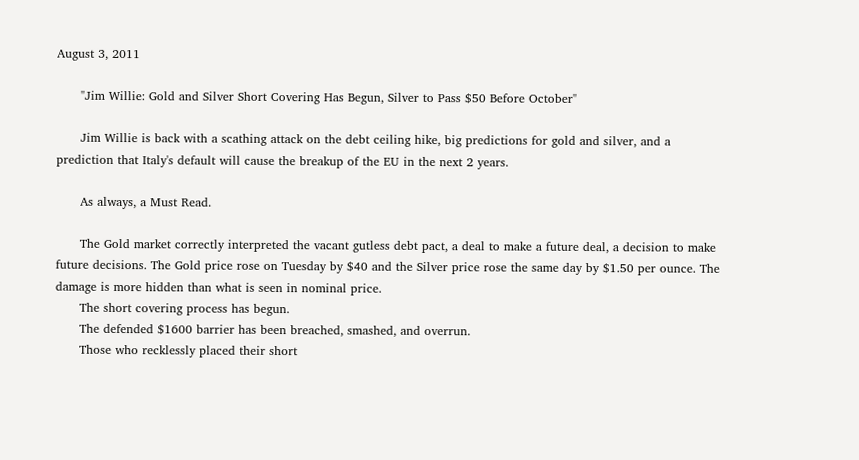August 3, 2011

      "Jim Willie: Gold and Silver Short Covering Has Begun, Silver to Pass $50 Before October"

      Jim Willie is back with a scathing attack on the debt ceiling hike, big predictions for gold and silver, and a prediction that Italy's default will cause the breakup of the EU in the next 2 years.

      As always, a Must Read.

      The Gold market correctly interpreted the vacant gutless debt pact, a deal to make a future deal, a decision to make future decisions. The Gold price rose on Tuesday by $40 and the Silver price rose the same day by $1.50 per ounce. The damage is more hidden than what is seen in nominal price.
      The short covering process has begun.
      The defended $1600 barrier has been breached, smashed, and overrun.
      Those who recklessly placed their short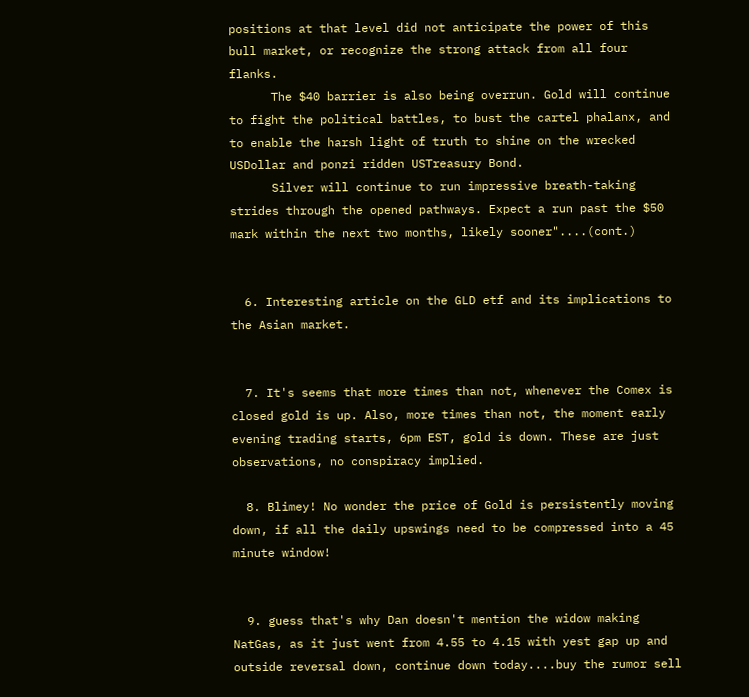positions at that level did not anticipate the power of this bull market, or recognize the strong attack from all four flanks.
      The $40 barrier is also being overrun. Gold will continue to fight the political battles, to bust the cartel phalanx, and to enable the harsh light of truth to shine on the wrecked USDollar and ponzi ridden USTreasury Bond.
      Silver will continue to run impressive breath-taking strides through the opened pathways. Expect a run past the $50 mark within the next two months, likely sooner"....(cont.)


  6. Interesting article on the GLD etf and its implications to the Asian market.


  7. It's seems that more times than not, whenever the Comex is closed gold is up. Also, more times than not, the moment early evening trading starts, 6pm EST, gold is down. These are just observations, no conspiracy implied.

  8. Blimey! No wonder the price of Gold is persistently moving down, if all the daily upswings need to be compressed into a 45 minute window!


  9. guess that's why Dan doesn't mention the widow making NatGas, as it just went from 4.55 to 4.15 with yest gap up and outside reversal down, continue down today....buy the rumor sell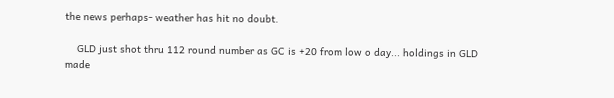the news perhaps- weather has hit no doubt.

    GLD just shot thru 112 round number as GC is +20 from low o day... holdings in GLD made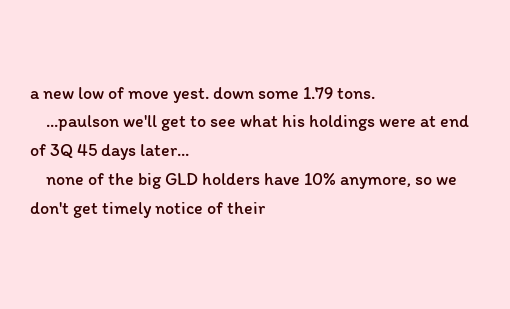a new low of move yest. down some 1.79 tons.
    ...paulson we'll get to see what his holdings were at end of 3Q 45 days later...
    none of the big GLD holders have 10% anymore, so we don't get timely notice of their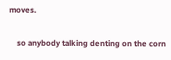moves.

    so anybody talking denting on the corn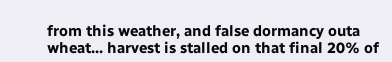from this weather, and false dormancy outa wheat... harvest is stalled on that final 20% of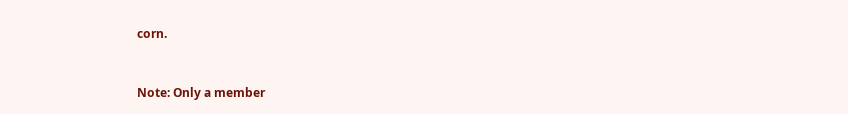corn.


Note: Only a member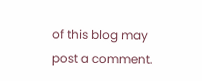of this blog may post a comment.